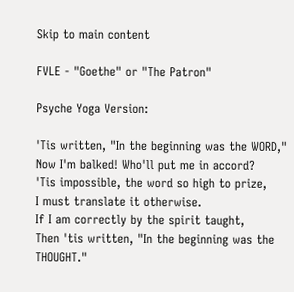Skip to main content

FVLE - "Goethe" or "The Patron"

Psyche Yoga Version:

'Tis written, "In the beginning was the WORD,"
Now I'm balked! Who'll put me in accord?
'Tis impossible, the word so high to prize,
I must translate it otherwise.
If I am correctly by the spirit taught,
Then 'tis written, "In the beginning was the THOUGHT."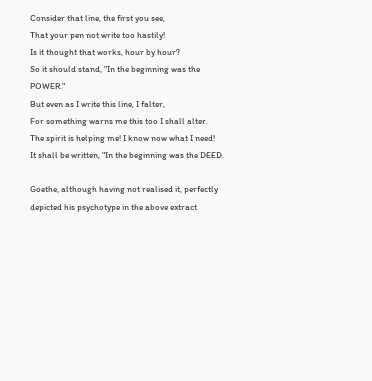Consider that line, the first you see,
That your pen not write too hastily!
Is it thought that works, hour by hour?
So it should stand, "In the beginning was the POWER."
But even as I write this line, I falter,
For something warns me this too I shall alter.
The spirit is helping me! I know now what I need!
It shall be written, "In the beginning was the DEED.

Goethe, although having not realised it, perfectly depicted his psychotype in the above extract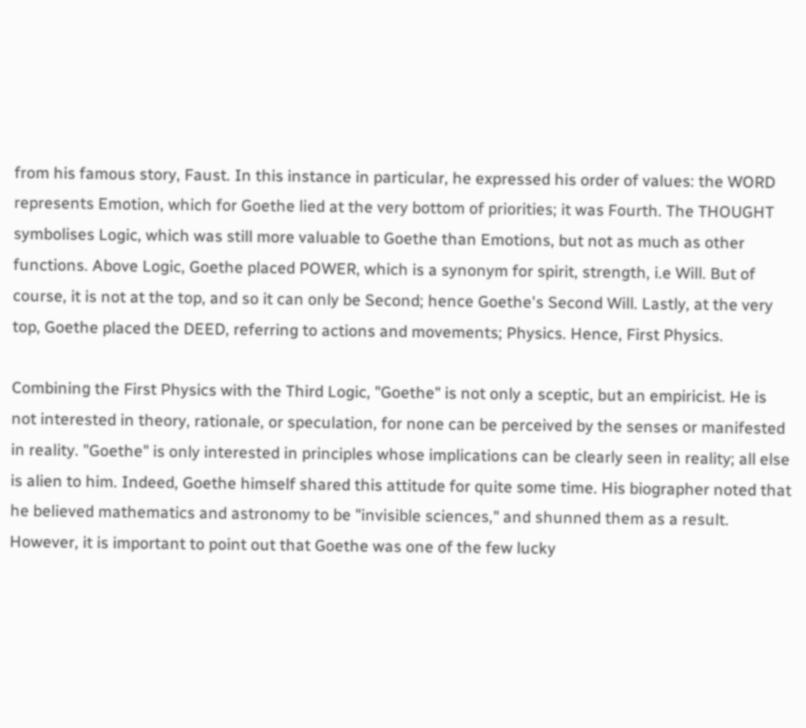from his famous story, Faust. In this instance in particular, he expressed his order of values: the WORD represents Emotion, which for Goethe lied at the very bottom of priorities; it was Fourth. The THOUGHT symbolises Logic, which was still more valuable to Goethe than Emotions, but not as much as other functions. Above Logic, Goethe placed POWER, which is a synonym for spirit, strength, i.e Will. But of course, it is not at the top, and so it can only be Second; hence Goethe's Second Will. Lastly, at the very top, Goethe placed the DEED, referring to actions and movements; Physics. Hence, First Physics.

Combining the First Physics with the Third Logic, "Goethe" is not only a sceptic, but an empiricist. He is not interested in theory, rationale, or speculation, for none can be perceived by the senses or manifested in reality. "Goethe" is only interested in principles whose implications can be clearly seen in reality; all else is alien to him. Indeed, Goethe himself shared this attitude for quite some time. His biographer noted that he believed mathematics and astronomy to be "invisible sciences," and shunned them as a result. However, it is important to point out that Goethe was one of the few lucky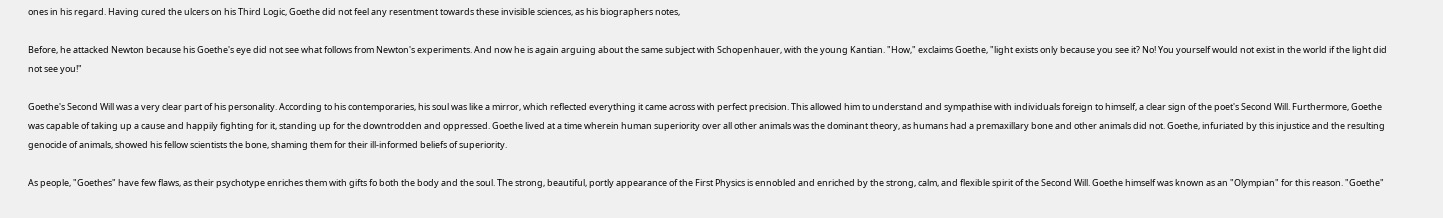ones in his regard. Having cured the ulcers on his Third Logic, Goethe did not feel any resentment towards these invisible sciences, as his biographers notes,

Before, he attacked Newton because his Goethe's eye did not see what follows from Newton's experiments. And now he is again arguing about the same subject with Schopenhauer, with the young Kantian. "How," exclaims Goethe, "light exists only because you see it? No! You yourself would not exist in the world if the light did not see you!"

Goethe's Second Will was a very clear part of his personality. According to his contemporaries, his soul was like a mirror, which reflected everything it came across with perfect precision. This allowed him to understand and sympathise with individuals foreign to himself, a clear sign of the poet's Second Will. Furthermore, Goethe was capable of taking up a cause and happily fighting for it, standing up for the downtrodden and oppressed. Goethe lived at a time wherein human superiority over all other animals was the dominant theory, as humans had a premaxillary bone and other animals did not. Goethe, infuriated by this injustice and the resulting genocide of animals, showed his fellow scientists the bone, shaming them for their ill-informed beliefs of superiority.

As people, "Goethes" have few flaws, as their psychotype enriches them with gifts fo both the body and the soul. The strong, beautiful, portly appearance of the First Physics is ennobled and enriched by the strong, calm, and flexible spirit of the Second Will. Goethe himself was known as an "Olympian" for this reason. "Goethe"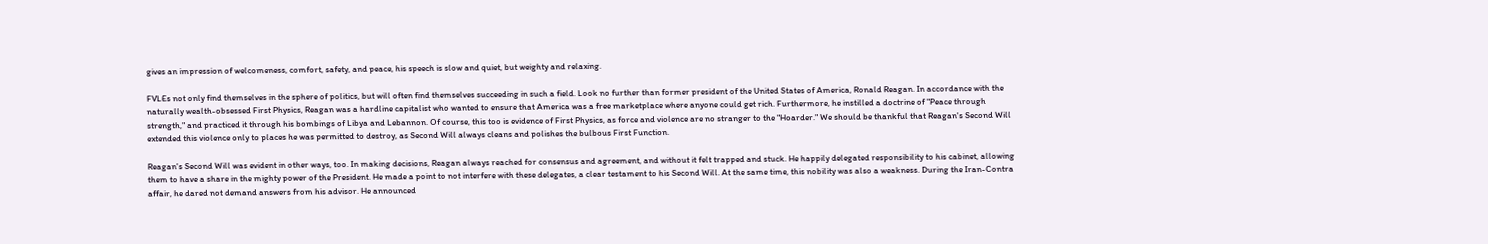gives an impression of welcomeness, comfort, safety, and peace, his speech is slow and quiet, but weighty and relaxing.

FVLEs not only find themselves in the sphere of politics, but will often find themselves succeeding in such a field. Look no further than former president of the United States of America, Ronald Reagan. In accordance with the naturally wealth-obsessed First Physics, Reagan was a hardline capitalist who wanted to ensure that America was a free marketplace where anyone could get rich. Furthermore, he instilled a doctrine of "Peace through strength," and practiced it through his bombings of Libya and Lebannon. Of course, this too is evidence of First Physics, as force and violence are no stranger to the "Hoarder." We should be thankful that Reagan's Second Will extended this violence only to places he was permitted to destroy, as Second Will always cleans and polishes the bulbous First Function.

Reagan's Second Will was evident in other ways, too. In making decisions, Reagan always reached for consensus and agreement, and without it felt trapped and stuck. He happily delegated responsibility to his cabinet, allowing them to have a share in the mighty power of the President. He made a point to not interfere with these delegates, a clear testament to his Second Will. At the same time, this nobility was also a weakness. During the Iran-Contra affair, he dared not demand answers from his advisor. He announced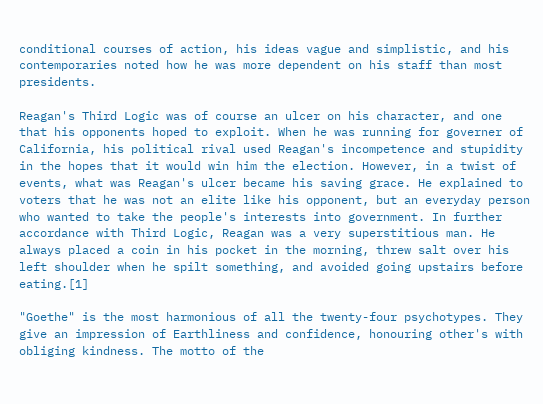conditional courses of action, his ideas vague and simplistic, and his contemporaries noted how he was more dependent on his staff than most presidents.

Reagan's Third Logic was of course an ulcer on his character, and one that his opponents hoped to exploit. When he was running for governer of California, his political rival used Reagan's incompetence and stupidity in the hopes that it would win him the election. However, in a twist of events, what was Reagan's ulcer became his saving grace. He explained to voters that he was not an elite like his opponent, but an everyday person who wanted to take the people's interests into government. In further accordance with Third Logic, Reagan was a very superstitious man. He always placed a coin in his pocket in the morning, threw salt over his left shoulder when he spilt something, and avoided going upstairs before eating.[1]

"Goethe" is the most harmonious of all the twenty-four psychotypes. They give an impression of Earthliness and confidence, honouring other's with obliging kindness. The motto of the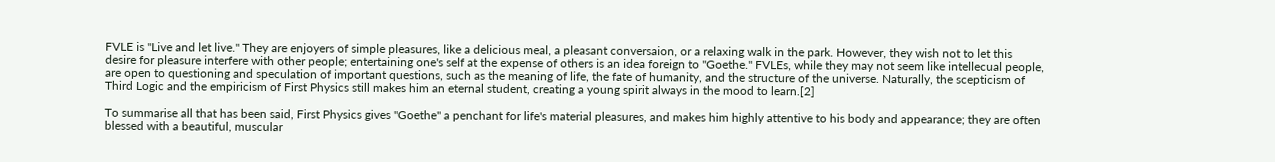FVLE is "Live and let live." They are enjoyers of simple pleasures, like a delicious meal, a pleasant conversaion, or a relaxing walk in the park. However, they wish not to let this desire for pleasure interfere with other people; entertaining one's self at the expense of others is an idea foreign to "Goethe." FVLEs, while they may not seem like intellecual people, are open to questioning and speculation of important questions, such as the meaning of life, the fate of humanity, and the structure of the universe. Naturally, the scepticism of Third Logic and the empiricism of First Physics still makes him an eternal student, creating a young spirit always in the mood to learn.[2]

To summarise all that has been said, First Physics gives "Goethe" a penchant for life's material pleasures, and makes him highly attentive to his body and appearance; they are often blessed with a beautiful, muscular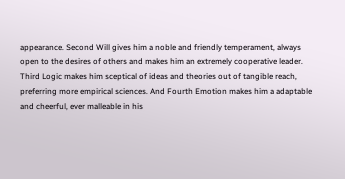appearance. Second Will gives him a noble and friendly temperament, always open to the desires of others and makes him an extremely cooperative leader. Third Logic makes him sceptical of ideas and theories out of tangible reach, preferring more empirical sciences. And Fourth Emotion makes him a adaptable and cheerful, ever malleable in his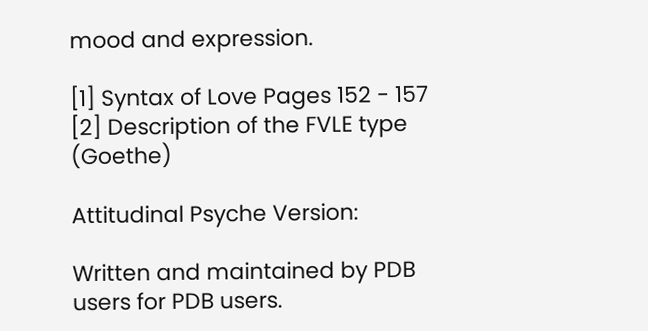mood and expression.

[1] Syntax of Love Pages 152 - 157
[2] Description of the FVLE type (Goethe)

Attitudinal Psyche Version:

Written and maintained by PDB users for PDB users.